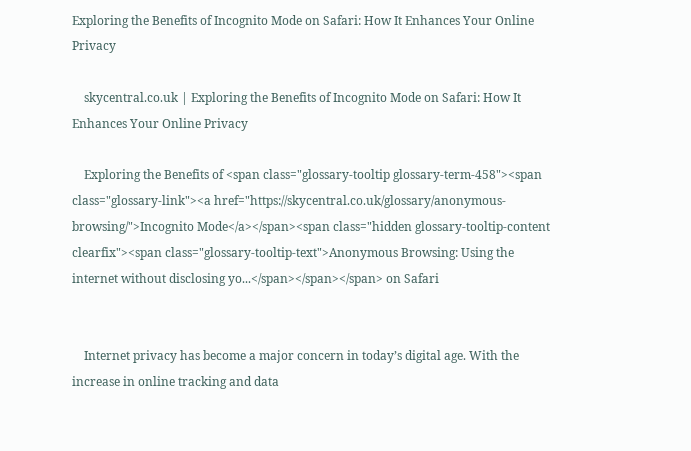Exploring the Benefits of Incognito Mode on Safari: How It Enhances Your Online Privacy

    skycentral.co.uk | Exploring the Benefits of Incognito Mode on Safari: How It Enhances Your Online Privacy

    Exploring the Benefits of <span class="glossary-tooltip glossary-term-458"><span class="glossary-link"><a href="https://skycentral.co.uk/glossary/anonymous-browsing/">Incognito Mode</a></span><span class="hidden glossary-tooltip-content clearfix"><span class="glossary-tooltip-text">Anonymous Browsing: Using the internet without disclosing yo...</span></span></span> on Safari


    Internet privacy has become a major concern in today’s digital age. With the increase in online tracking and data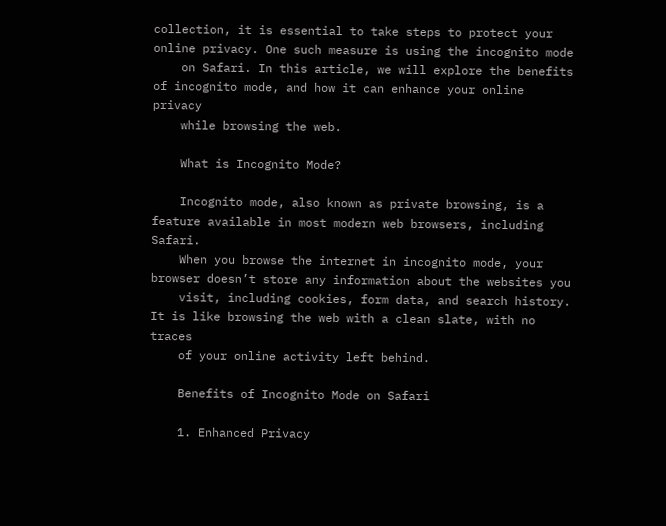collection, it is essential to take steps to protect your online privacy. One such measure is using the incognito mode
    on Safari. In this article, we will explore the benefits of incognito mode, and how it can enhance your online privacy
    while browsing the web.

    What is Incognito Mode?

    Incognito mode, also known as private browsing, is a feature available in most modern web browsers, including Safari.
    When you browse the internet in incognito mode, your browser doesn’t store any information about the websites you
    visit, including cookies, form data, and search history. It is like browsing the web with a clean slate, with no traces
    of your online activity left behind.

    Benefits of Incognito Mode on Safari

    1. Enhanced Privacy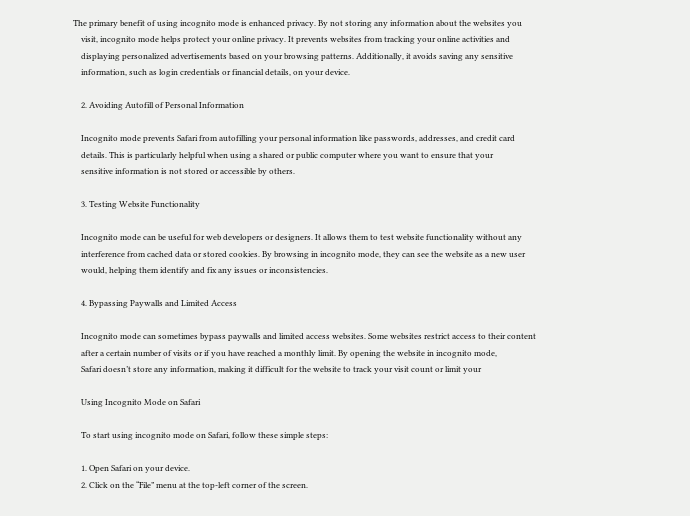The primary benefit of using incognito mode is enhanced privacy. By not storing any information about the websites you
    visit, incognito mode helps protect your online privacy. It prevents websites from tracking your online activities and
    displaying personalized advertisements based on your browsing patterns. Additionally, it avoids saving any sensitive
    information, such as login credentials or financial details, on your device.

    2. Avoiding Autofill of Personal Information

    Incognito mode prevents Safari from autofilling your personal information like passwords, addresses, and credit card
    details. This is particularly helpful when using a shared or public computer where you want to ensure that your
    sensitive information is not stored or accessible by others.

    3. Testing Website Functionality

    Incognito mode can be useful for web developers or designers. It allows them to test website functionality without any
    interference from cached data or stored cookies. By browsing in incognito mode, they can see the website as a new user
    would, helping them identify and fix any issues or inconsistencies.

    4. Bypassing Paywalls and Limited Access

    Incognito mode can sometimes bypass paywalls and limited access websites. Some websites restrict access to their content
    after a certain number of visits or if you have reached a monthly limit. By opening the website in incognito mode,
    Safari doesn’t store any information, making it difficult for the website to track your visit count or limit your

    Using Incognito Mode on Safari

    To start using incognito mode on Safari, follow these simple steps:

    1. Open Safari on your device.
    2. Click on the “File” menu at the top-left corner of the screen.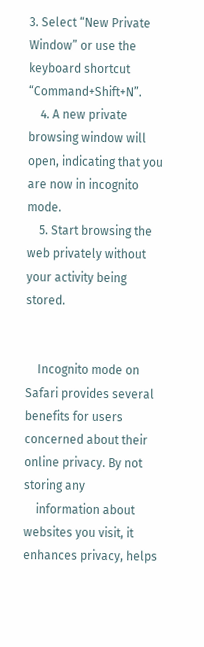3. Select “New Private Window” or use the keyboard shortcut “Command+Shift+N”.
    4. A new private browsing window will open, indicating that you are now in incognito mode.
    5. Start browsing the web privately without your activity being stored.


    Incognito mode on Safari provides several benefits for users concerned about their online privacy. By not storing any
    information about websites you visit, it enhances privacy, helps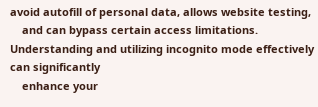avoid autofill of personal data, allows website testing,
    and can bypass certain access limitations. Understanding and utilizing incognito mode effectively can significantly
    enhance your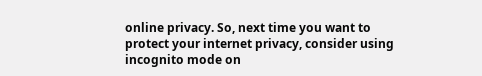online privacy. So, next time you want to protect your internet privacy, consider using incognito mode on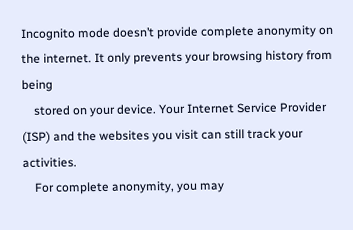Incognito mode doesn’t provide complete anonymity on the internet. It only prevents your browsing history from being
    stored on your device. Your Internet Service Provider (ISP) and the websites you visit can still track your activities.
    For complete anonymity, you may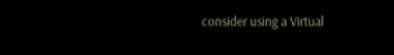consider using a Virtual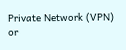Private Network (VPN) or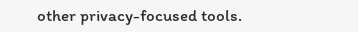other privacy-focused tools.